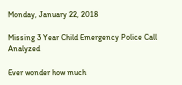Monday, January 22, 2018

Missing 3 Year Child Emergency Police Call Analyzed

Ever wonder how much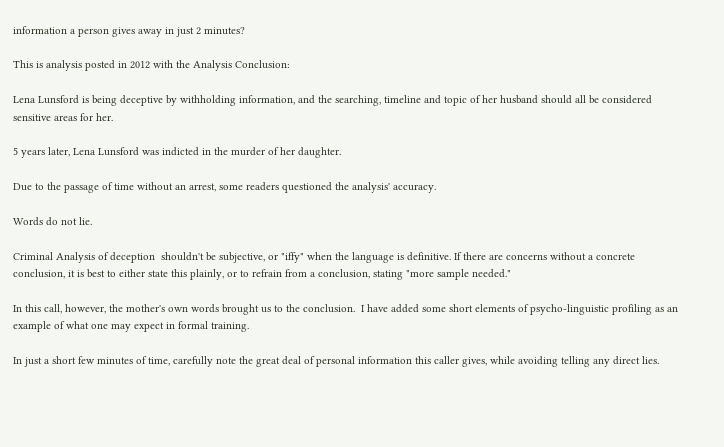information a person gives away in just 2 minutes?

This is analysis posted in 2012 with the Analysis Conclusion:

Lena Lunsford is being deceptive by withholding information, and the searching, timeline and topic of her husband should all be considered  sensitive areas for her.

5 years later, Lena Lunsford was indicted in the murder of her daughter.

Due to the passage of time without an arrest, some readers questioned the analysis' accuracy.

Words do not lie.

Criminal Analysis of deception  shouldn't be subjective, or "iffy" when the language is definitive. If there are concerns without a concrete conclusion, it is best to either state this plainly, or to refrain from a conclusion, stating "more sample needed."

In this call, however, the mother's own words brought us to the conclusion.  I have added some short elements of psycho-linguistic profiling as an example of what one may expect in formal training.

In just a short few minutes of time, carefully note the great deal of personal information this caller gives, while avoiding telling any direct lies.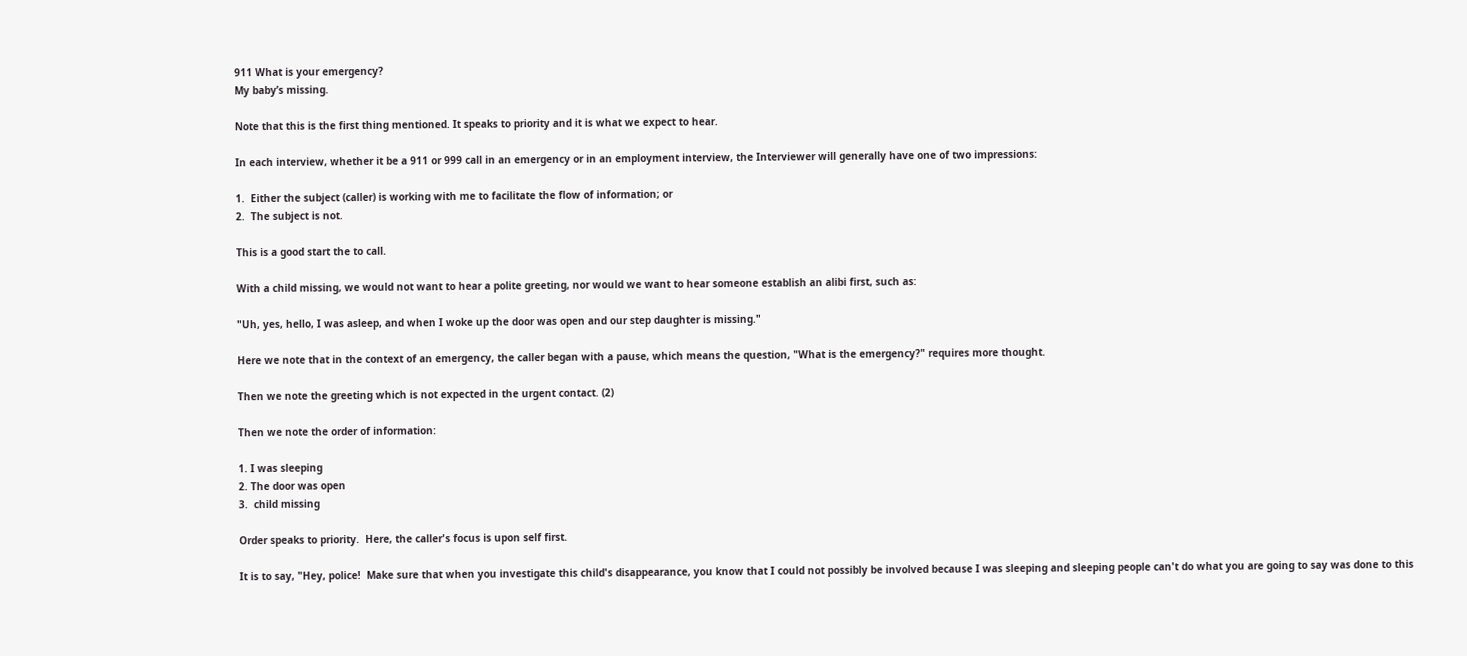911 What is your emergency?
My baby’s missing.

Note that this is the first thing mentioned. It speaks to priority and it is what we expect to hear.

In each interview, whether it be a 911 or 999 call in an emergency or in an employment interview, the Interviewer will generally have one of two impressions:

1.  Either the subject (caller) is working with me to facilitate the flow of information; or
2.  The subject is not.

This is a good start the to call.

With a child missing, we would not want to hear a polite greeting, nor would we want to hear someone establish an alibi first, such as:

"Uh, yes, hello, I was asleep, and when I woke up the door was open and our step daughter is missing."

Here we note that in the context of an emergency, the caller began with a pause, which means the question, "What is the emergency?" requires more thought.

Then we note the greeting which is not expected in the urgent contact. (2)

Then we note the order of information:

1. I was sleeping
2. The door was open
3.  child missing

Order speaks to priority.  Here, the caller's focus is upon self first.

It is to say, "Hey, police!  Make sure that when you investigate this child's disappearance, you know that I could not possibly be involved because I was sleeping and sleeping people can't do what you are going to say was done to this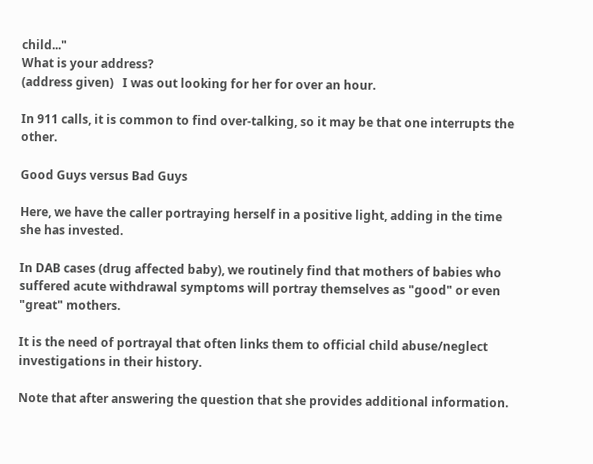child..."
What is your address?
(address given)   I was out looking for her for over an hour.

In 911 calls, it is common to find over-talking, so it may be that one interrupts the other.

Good Guys versus Bad Guys

Here, we have the caller portraying herself in a positive light, adding in the time she has invested.

In DAB cases (drug affected baby), we routinely find that mothers of babies who suffered acute withdrawal symptoms will portray themselves as "good" or even "great" mothers.

It is the need of portrayal that often links them to official child abuse/neglect investigations in their history.

Note that after answering the question that she provides additional information.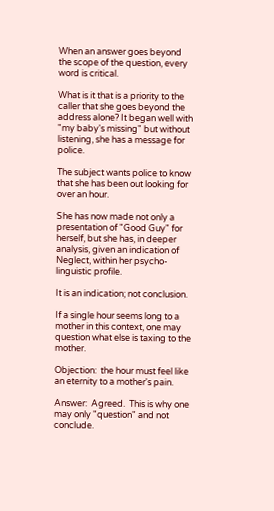When an answer goes beyond the scope of the question, every word is critical.

What is it that is a priority to the caller that she goes beyond the address alone? It began well with "my baby's missing" but without listening, she has a message for police.

The subject wants police to know that she has been out looking for over an hour.

She has now made not only a presentation of "Good Guy" for herself, but she has, in deeper analysis, given an indication of Neglect, within her psycho-linguistic profile.

It is an indication; not conclusion.

If a single hour seems long to a mother in this context, one may question what else is taxing to the mother.

Objection:  the hour must feel like an eternity to a mother's pain.

Answer:  Agreed.  This is why one may only "question" and not conclude.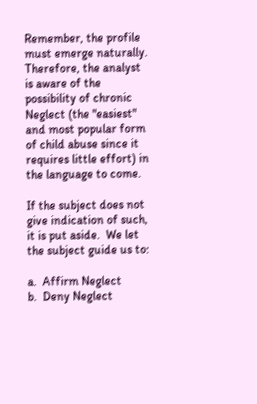Remember, the profile must emerge naturally.  Therefore, the analyst is aware of the possibility of chronic Neglect (the "easiest" and most popular form of child abuse since it requires little effort) in the language to come.

If the subject does not give indication of such, it is put aside.  We let the subject guide us to:

a.  Affirm Neglect
b.  Deny Neglect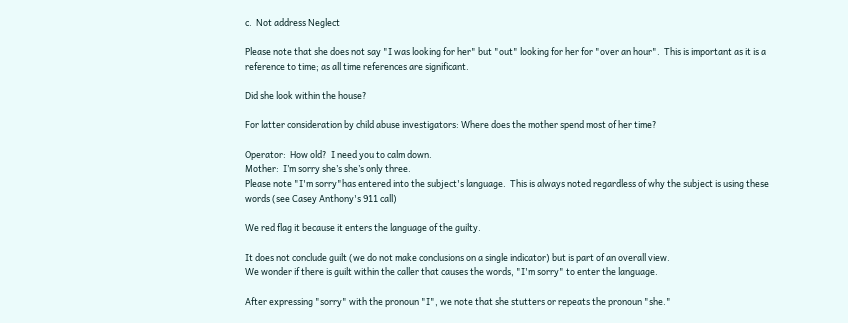c.  Not address Neglect

Please note that she does not say "I was looking for her" but "out" looking for her for "over an hour".  This is important as it is a reference to time; as all time references are significant.

Did she look within the house?

For latter consideration by child abuse investigators: Where does the mother spend most of her time?

Operator:  How old?  I need you to calm down.
Mother:  I’m sorry she’s she’s only three.
Please note "I'm sorry"has entered into the subject's language.  This is always noted regardless of why the subject is using these words (see Casey Anthony's 911 call)

We red flag it because it enters the language of the guilty.

It does not conclude guilt (we do not make conclusions on a single indicator) but is part of an overall view.
We wonder if there is guilt within the caller that causes the words, "I'm sorry" to enter the language.

After expressing "sorry" with the pronoun "I", we note that she stutters or repeats the pronoun "she."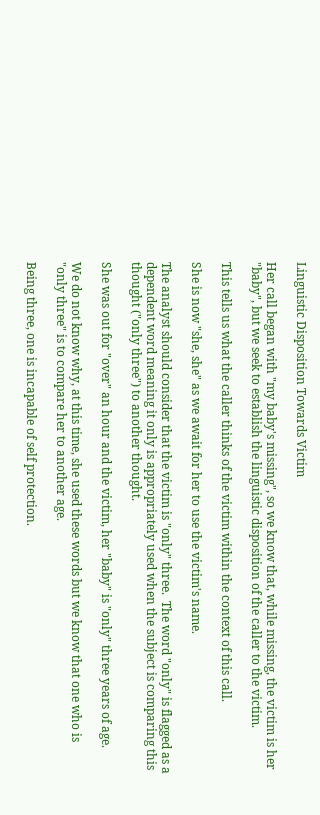Linguistic Disposition Towards Victim

Her call began with "my baby's missing", so we know that, while missing, the victim is her "baby", but we seek to establish the linguistic disposition of the caller to the victim.

This tells us what the caller thinks of the victim within the context of this call.

She is now "she, she" as we await for her to use the victim's name.

The analyst should consider that the victim is "only" three.  The word "only" is flagged as a dependent word meaning it only is appropriately used when the subject is comparing this thought ("only three") to another thought.

She was out for "over" an hour and the victim, her "baby" is "only" three years of age.

We do not know why, at this time, she used these words but we know that one who is "only three" is to compare her to another age.

Being three, one is incapable of self protection.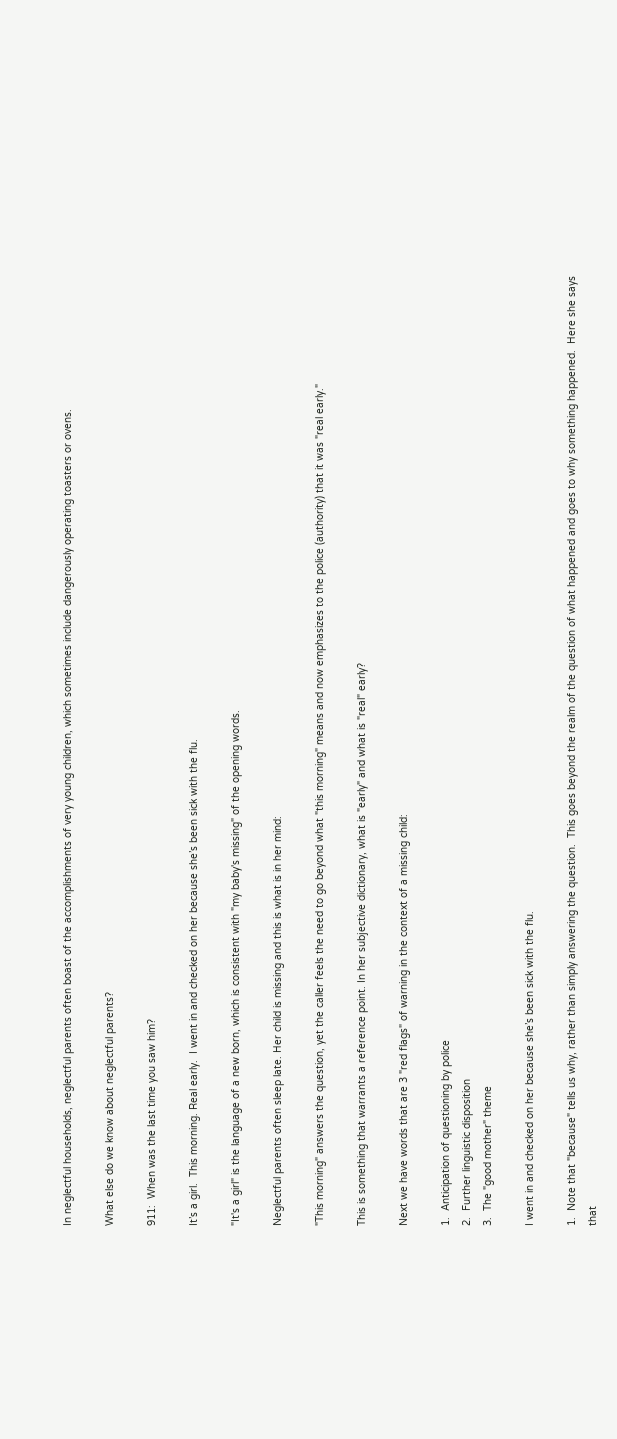In neglectful households, neglectful parents often boast of the accomplishments of very young children, which sometimes include dangerously operating toasters or ovens.

What else do we know about neglectful parents?

911:  When was the last time you saw him?

It’s a girl.  This morning. Real early.  I went in and checked on her because she’s been sick with the flu.

"It's a girl" is the language of a new born, which is consistent with "my baby's missing" of the opening words.

Neglectful parents often sleep late. Her child is missing and this is what is in her mind:

"This morning" answers the question, yet the caller feels the need to go beyond what "this morning" means and now emphasizes to the police (authority) that it was "real early."

This is something that warrants a reference point. In her subjective dictionary, what is "early" and what is "real" early?

Next we have words that are 3 "red flags" of warning in the context of a missing child:

1.  Anticipation of questioning by police
2.  Further linguistic disposition
3.  The "good mother" theme

I went in and checked on her because she’s been sick with the flu.

1.  Note that "because" tells us why, rather than simply answering the question.  This goes beyond the realm of the question of what happened and goes to why something happened.  Here she says that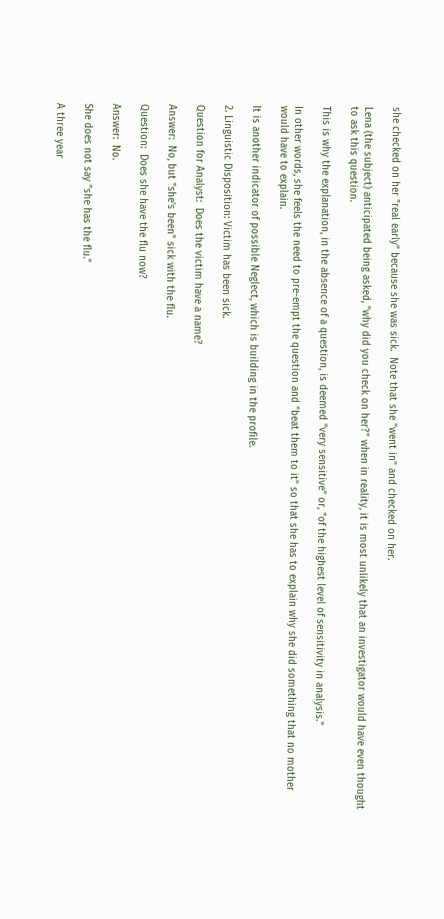she checked on her "real early" because she was sick.  Note that she "went in" and checked on her.

Lena (the subject) anticipated being asked, "why did you check on her?" when in reality, it is most unlikely that an investigator would have even thought to ask this question.

This is why the explanation, in the absence of a question, is deemed "very sensitive" or, "of the highest level of sensitivity in analysis."

In other words, she feels the need to pre-empt the question and "beat them to it" so that she has to explain why she did something that no mother would have to explain.

It is another indicator of possible Neglect, which is building in the profile.

2. Linguistic Disposition: Victim has been sick.

Question for Analyst:  Does the victim have a name?

Answer:  No, but "she's been" sick with the flu.

Question:  Does she have the flu now?

Answer:  No.

She does not say "she has the flu."

A three year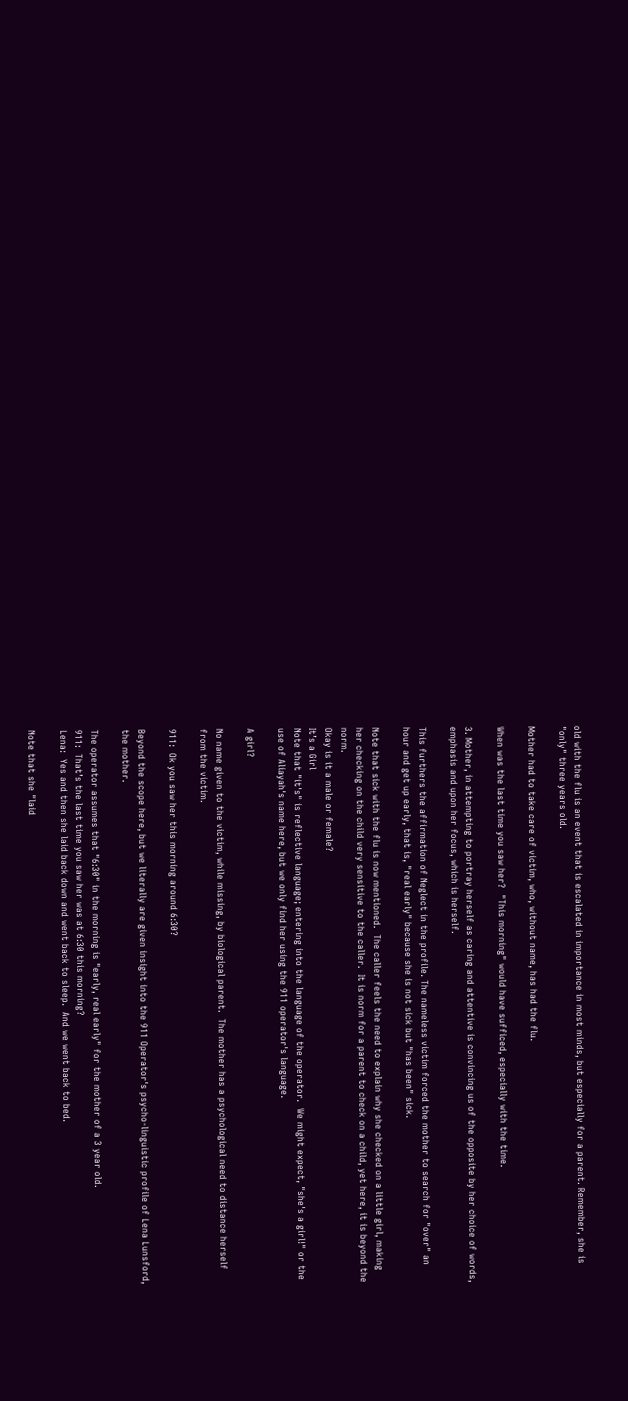old with the flu is an event that is escalated in importance in most minds, but especially for a parent. Remember, she is "only" three years old.

Mother had to take care of victim, who, without name, has had the flu.

When was the last time you saw her?  "This morning" would have sufficed, especially with the time.

3. Mother, in attempting to portray herself as caring and attentive is convincing us of the opposite by her choice of words, emphasis and upon her focus, which is herself.

This furthers the affirmation of Neglect in the profile. The nameless victim forced the mother to search for "over" an hour and get up early, that is, "real early" because she is not sick but "has been" sick.

Note that sick with the flu is now mentioned.  The caller feels the need to explain why she checked on a little girl, making her checking on the child very sensitive to the caller.  It is norm for a parent to check on a child, yet here, it is beyond the norm.
Okay is it a male or female?
It’s a Girl
Note that "it's" is reflective language; entering into the language of the operator.  We might expect, "she's a girl!" or the use of Aliayah's name here, but we only find her using the 911 operator's language.

A girl?

No name given to the victim, while missing, by biological parent.  The mother has a psychological need to distance herself from the victim.

911:  Ok you saw her this morning around 6:30?

Beyond the scope here, but we literally are given insight into the 911 Operator's psycho-linguistic profile of Lena Lunsford, the mother.

The operator assumes that "6:30" in the morning is "early, real early" for the mother of a 3 year old.
911:  That’s the last time you saw her was at 6:30 this morning?
Lena:  Yes and then she laid back down and went back to sleep.  And we went back to bed.

Note that she "laid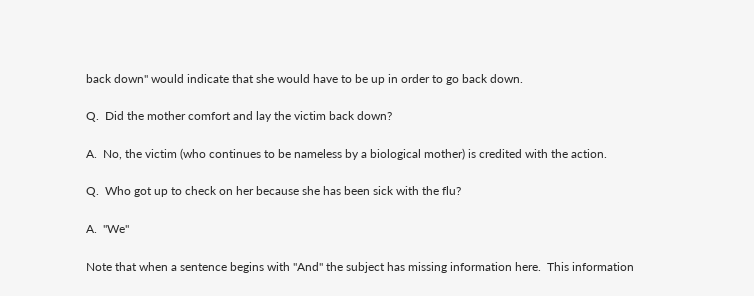back down" would indicate that she would have to be up in order to go back down.

Q.  Did the mother comfort and lay the victim back down?

A.  No, the victim (who continues to be nameless by a biological mother) is credited with the action.

Q.  Who got up to check on her because she has been sick with the flu?

A.  "We"

Note that when a sentence begins with "And" the subject has missing information here.  This information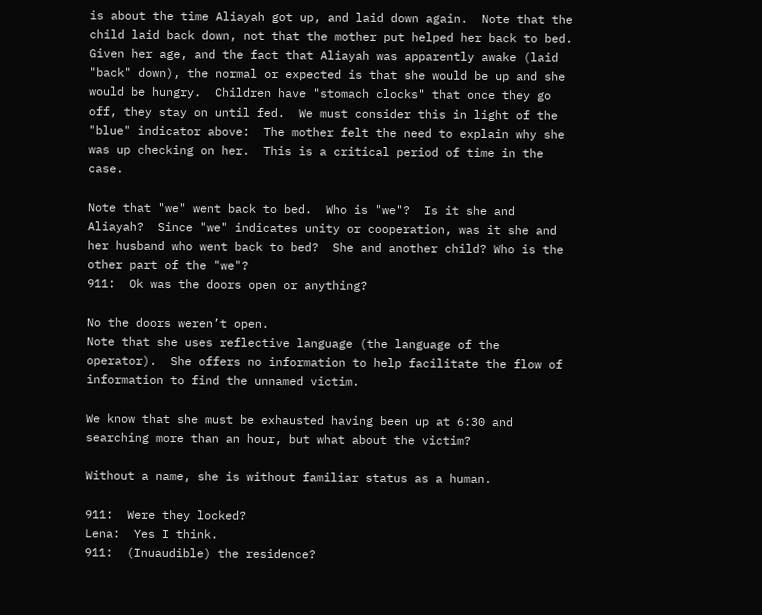is about the time Aliayah got up, and laid down again.  Note that the child laid back down, not that the mother put helped her back to bed.  Given her age, and the fact that Aliayah was apparently awake (laid "back" down), the normal or expected is that she would be up and she would be hungry.  Children have "stomach clocks" that once they go off, they stay on until fed.  We must consider this in light of the "blue" indicator above:  The mother felt the need to explain why she was up checking on her.  This is a critical period of time in the case.

Note that "we" went back to bed.  Who is "we"?  Is it she and Aliayah?  Since "we" indicates unity or cooperation, was it she and her husband who went back to bed?  She and another child? Who is the other part of the "we"?
911:  Ok was the doors open or anything?

No the doors weren’t open.
Note that she uses reflective language (the language of the operator).  She offers no information to help facilitate the flow of information to find the unnamed victim.

We know that she must be exhausted having been up at 6:30 and searching more than an hour, but what about the victim?

Without a name, she is without familiar status as a human.

911:  Were they locked?
Lena:  Yes I think.
911:  (Inuaudible) the residence?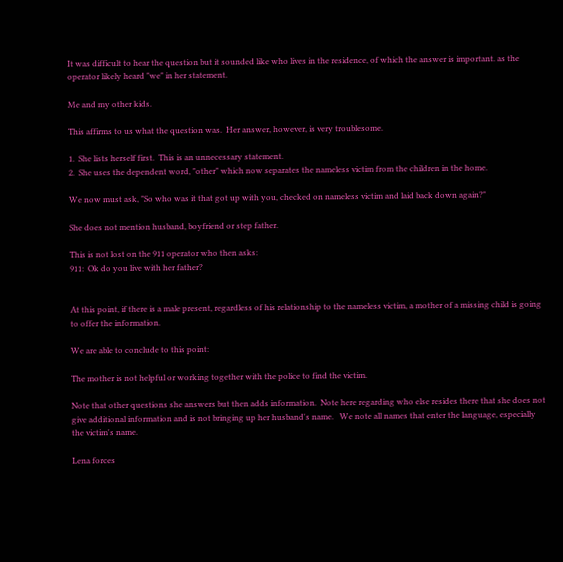It was difficult to hear the question but it sounded like who lives in the residence, of which the answer is important. as the operator likely heard "we" in her statement.

Me and my other kids.

This affirms to us what the question was.  Her answer, however, is very troublesome.

1.  She lists herself first.  This is an unnecessary statement.
2.  She uses the dependent word, "other" which now separates the nameless victim from the children in the home.

We now must ask, "So who was it that got up with you, checked on nameless victim and laid back down again?"

She does not mention husband, boyfriend or step father.

This is not lost on the 911 operator who then asks:
911:  Ok do you live with her father?


At this point, if there is a male present, regardless of his relationship to the nameless victim, a mother of a missing child is going to offer the information.

We are able to conclude to this point:

The mother is not helpful or working together with the police to find the victim.

Note that other questions she answers but then adds information.  Note here regarding who else resides there that she does not give additional information and is not bringing up her husband's name.   We note all names that enter the language, especially the victim's name.

Lena forces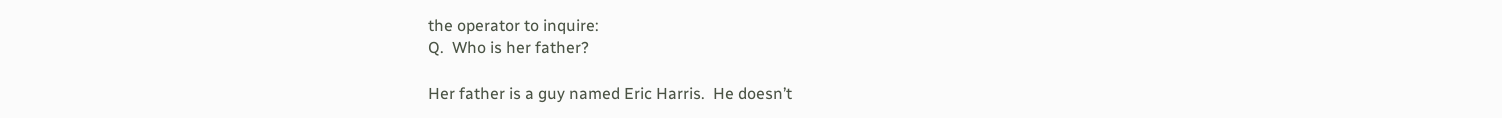the operator to inquire:
Q.  Who is her father?

Her father is a guy named Eric Harris.  He doesn’t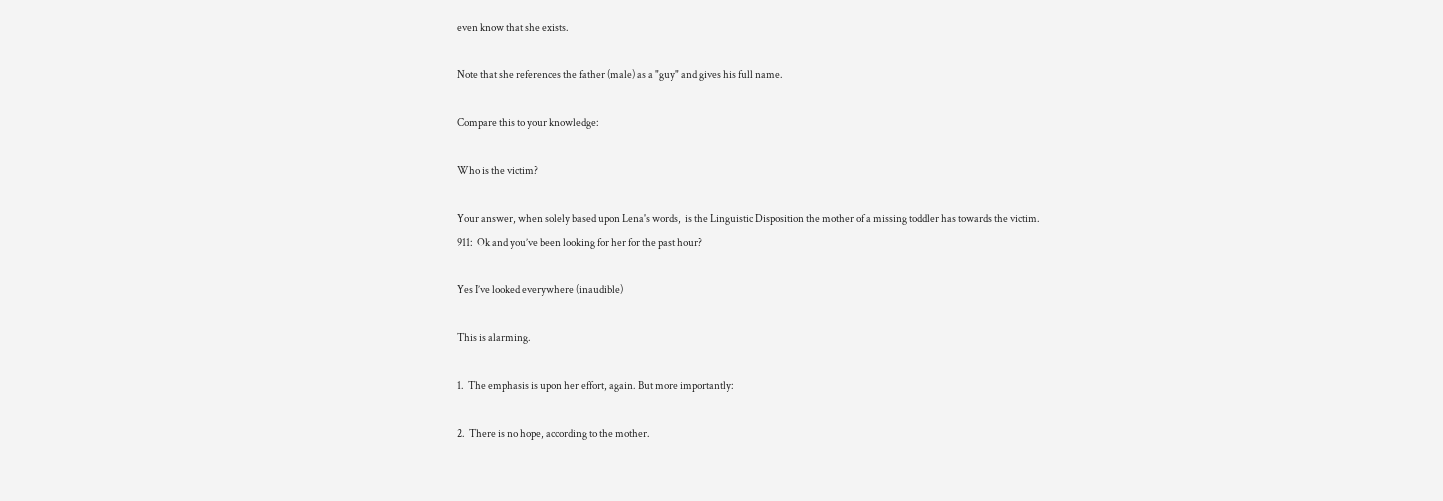even know that she exists.

Note that she references the father (male) as a "guy" and gives his full name.

Compare this to your knowledge:

Who is the victim?

Your answer, when solely based upon Lena's words,  is the Linguistic Disposition the mother of a missing toddler has towards the victim.
911:  Ok and you’ve been looking for her for the past hour?

Yes I’ve looked everywhere (inaudible)

This is alarming.

1.  The emphasis is upon her effort, again. But more importantly:

2.  There is no hope, according to the mother.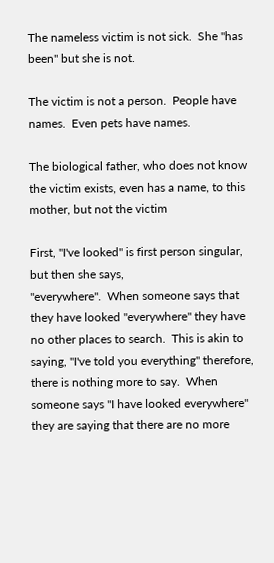The nameless victim is not sick.  She "has been" but she is not.

The victim is not a person.  People have names.  Even pets have names.

The biological father, who does not know the victim exists, even has a name, to this mother, but not the victim

First, "I've looked" is first person singular, but then she says,
"everywhere".  When someone says that they have looked "everywhere" they have no other places to search.  This is akin to saying, "I've told you everything" therefore, there is nothing more to say.  When someone says "I have looked everywhere" they are saying that there are no more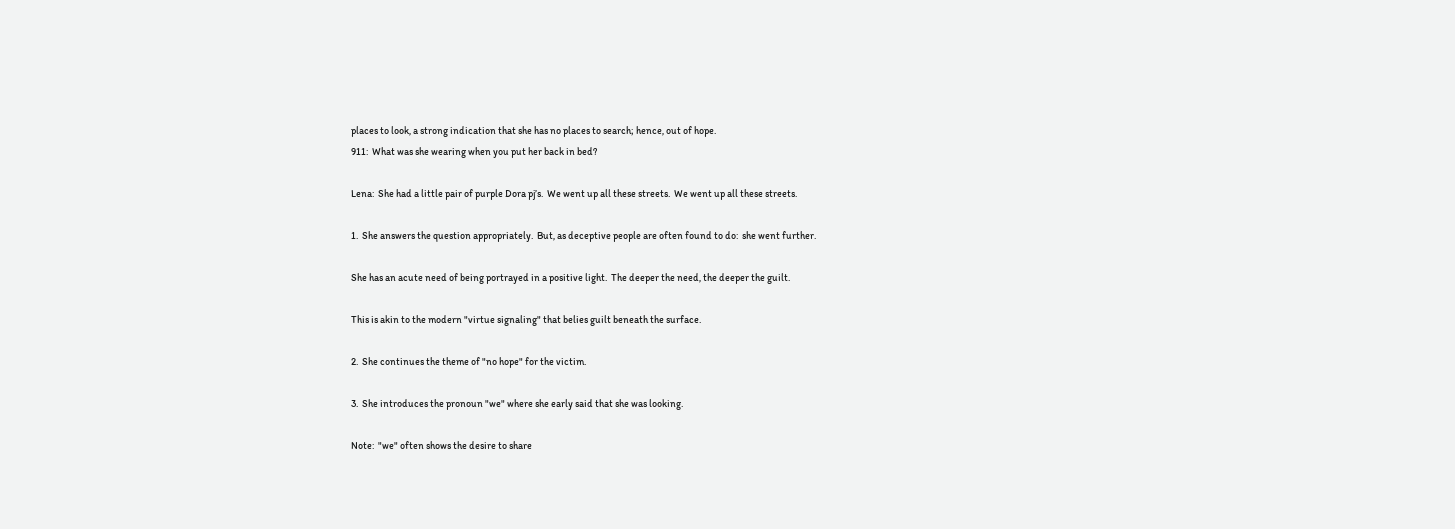places to look, a strong indication that she has no places to search; hence, out of hope.
911:  What was she wearing when you put her back in bed?

Lena:  She had a little pair of purple Dora pj’s.  We went up all these streets.  We went up all these streets.

1.  She answers the question appropriately.  But, as deceptive people are often found to do:  she went further.

She has an acute need of being portrayed in a positive light.  The deeper the need, the deeper the guilt.

This is akin to the modern "virtue signaling" that belies guilt beneath the surface.

2.  She continues the theme of "no hope" for the victim.

3.  She introduces the pronoun "we" where she early said that she was looking.

Note:  "we" often shows the desire to share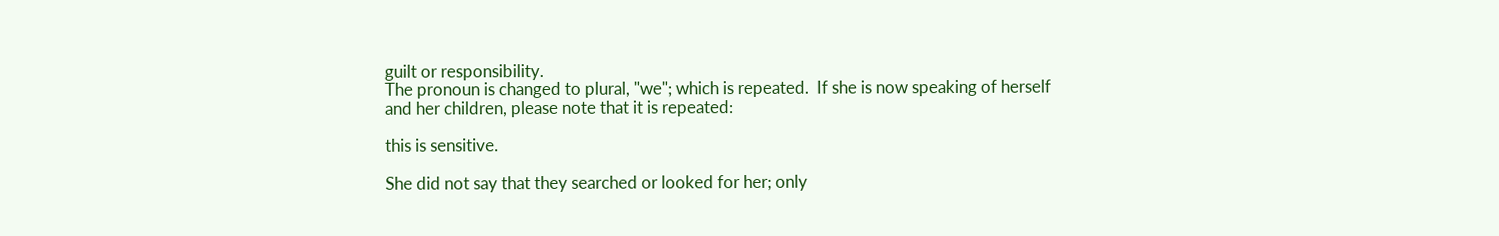guilt or responsibility.
The pronoun is changed to plural, "we"; which is repeated.  If she is now speaking of herself and her children, please note that it is repeated:

this is sensitive.

She did not say that they searched or looked for her; only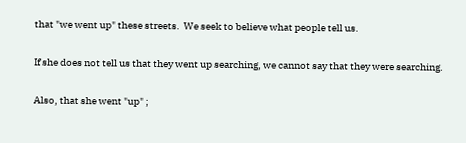that "we went up" these streets.  We seek to believe what people tell us.

If she does not tell us that they went up searching, we cannot say that they were searching.

Also, that she went "up" ;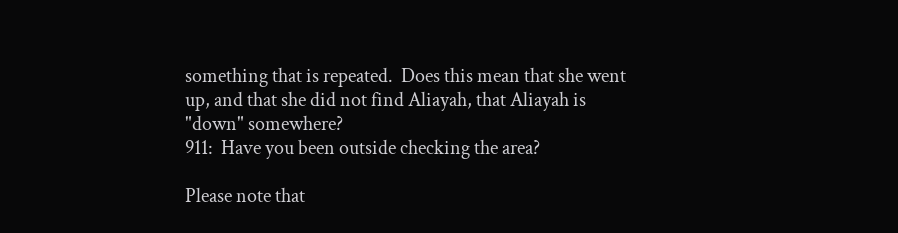something that is repeated.  Does this mean that she went up, and that she did not find Aliayah, that Aliayah is "down" somewhere?
911:  Have you been outside checking the area?

Please note that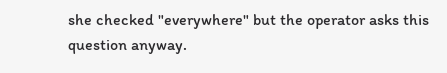she checked "everywhere" but the operator asks this question anyway.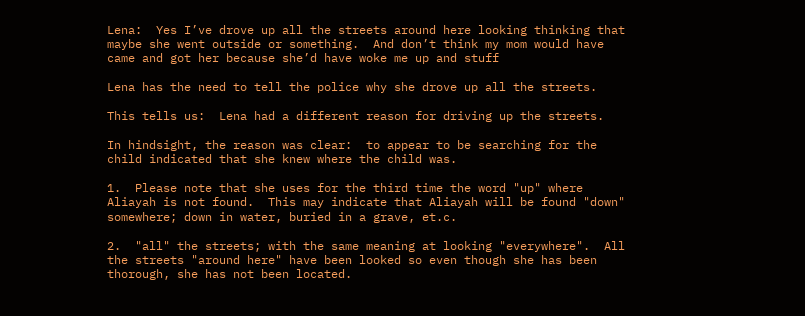Lena:  Yes I’ve drove up all the streets around here looking thinking that maybe she went outside or something.  And don’t think my mom would have came and got her because she’d have woke me up and stuff

Lena has the need to tell the police why she drove up all the streets.

This tells us:  Lena had a different reason for driving up the streets.

In hindsight, the reason was clear:  to appear to be searching for the child indicated that she knew where the child was.

1.  Please note that she uses for the third time the word "up" where Aliayah is not found.  This may indicate that Aliayah will be found "down" somewhere; down in water, buried in a grave, et.c.

2.  "all" the streets; with the same meaning at looking "everywhere".  All the streets "around here" have been looked so even though she has been thorough, she has not been located.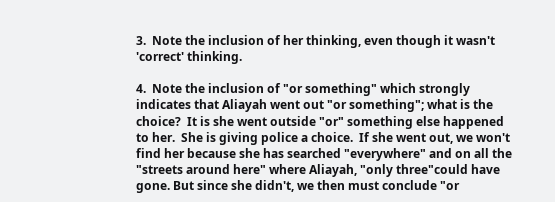3.  Note the inclusion of her thinking, even though it wasn't 'correct' thinking.

4.  Note the inclusion of "or something" which strongly indicates that Aliayah went out "or something"; what is the choice?  It is she went outside "or" something else happened to her.  She is giving police a choice.  If she went out, we won't find her because she has searched "everywhere" and on all the "streets around here" where Aliayah, "only three"could have gone. But since she didn't, we then must conclude "or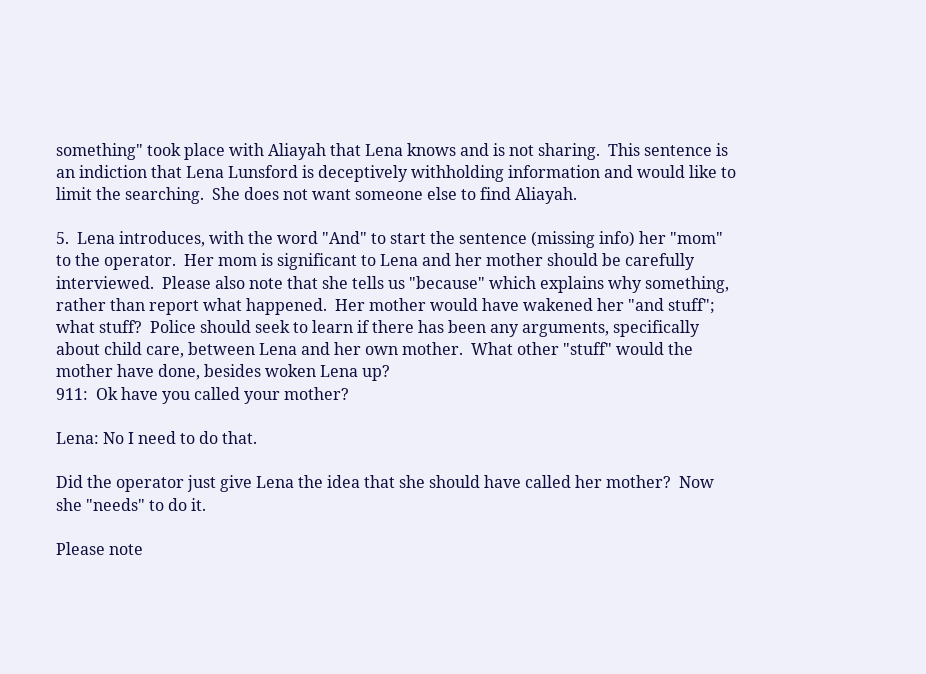something" took place with Aliayah that Lena knows and is not sharing.  This sentence is an indiction that Lena Lunsford is deceptively withholding information and would like to limit the searching.  She does not want someone else to find Aliayah.

5.  Lena introduces, with the word "And" to start the sentence (missing info) her "mom" to the operator.  Her mom is significant to Lena and her mother should be carefully interviewed.  Please also note that she tells us "because" which explains why something, rather than report what happened.  Her mother would have wakened her "and stuff"; what stuff?  Police should seek to learn if there has been any arguments, specifically about child care, between Lena and her own mother.  What other "stuff" would the mother have done, besides woken Lena up?
911:  Ok have you called your mother?

Lena: No I need to do that.

Did the operator just give Lena the idea that she should have called her mother?  Now she "needs" to do it.

Please note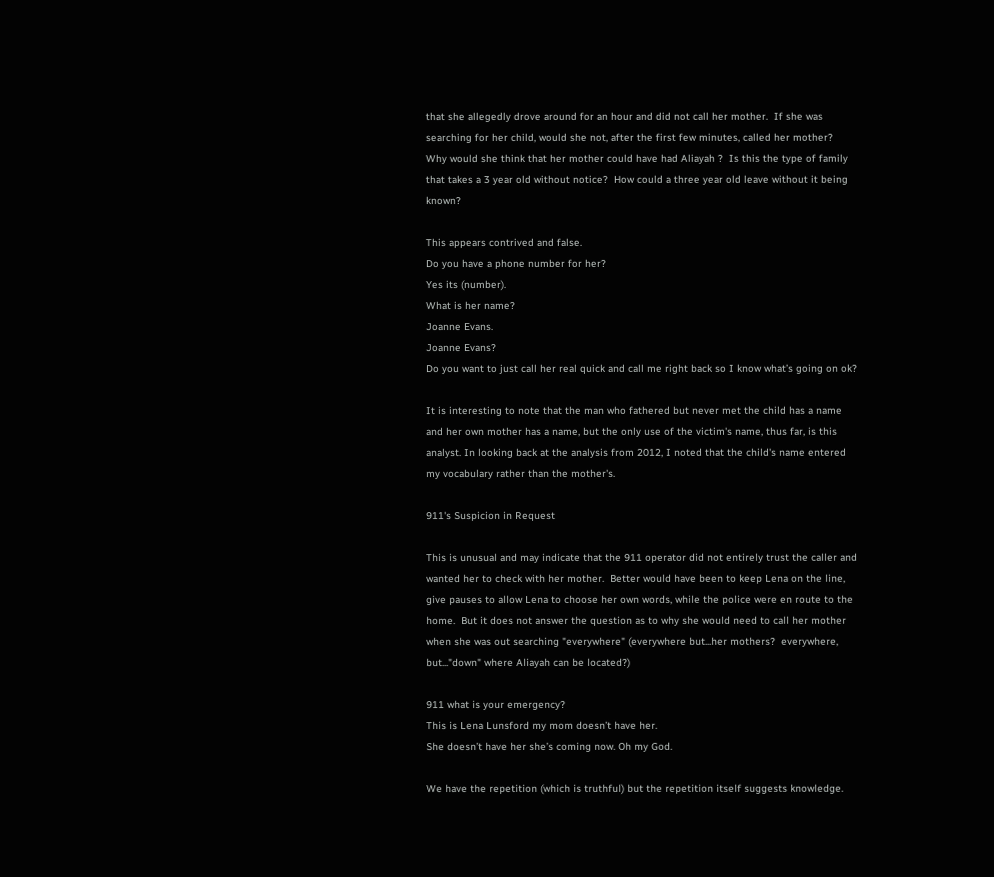that she allegedly drove around for an hour and did not call her mother.  If she was searching for her child, would she not, after the first few minutes, called her mother?  Why would she think that her mother could have had Aliayah ?  Is this the type of family that takes a 3 year old without notice?  How could a three year old leave without it being known?

This appears contrived and false.
Do you have a phone number for her?
Yes its (number).
What is her name?
Joanne Evans.
Joanne Evans?
Do you want to just call her real quick and call me right back so I know what’s going on ok?

It is interesting to note that the man who fathered but never met the child has a name and her own mother has a name, but the only use of the victim's name, thus far, is this analyst. In looking back at the analysis from 2012, I noted that the child's name entered my vocabulary rather than the mother's.

911's Suspicion in Request

This is unusual and may indicate that the 911 operator did not entirely trust the caller and wanted her to check with her mother.  Better would have been to keep Lena on the line, give pauses to allow Lena to choose her own words, while the police were en route to the home.  But it does not answer the question as to why she would need to call her mother when she was out searching "everywhere" (everywhere but...her mothers?  everywhere, but..."down" where Aliayah can be located?)

911 what is your emergency?
This is Lena Lunsford my mom doesn’t have her.
She doesn’t have her she’s coming now. Oh my God.

We have the repetition (which is truthful) but the repetition itself suggests knowledge.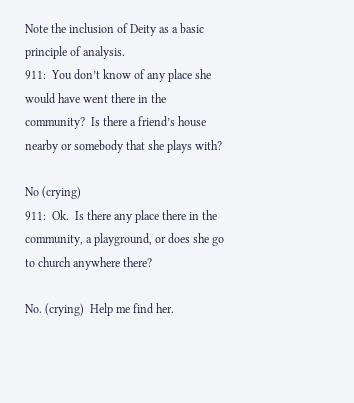Note the inclusion of Deity as a basic principle of analysis.
911:  You don’t know of any place she would have went there in the community?  Is there a friend’s house nearby or somebody that she plays with?

No (crying)
911:  Ok.  Is there any place there in the community, a playground, or does she go to church anywhere there?

No. (crying)  Help me find her.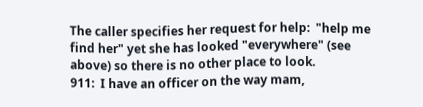The caller specifies her request for help:  "help me find her" yet she has looked "everywhere" (see above) so there is no other place to look.
911:  I have an officer on the way mam,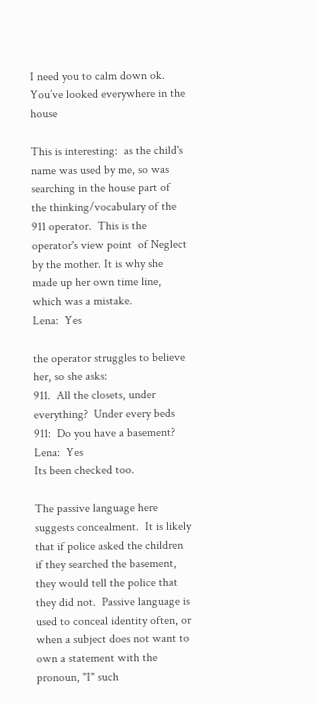I need you to calm down ok.  You’ve looked everywhere in the  house

This is interesting:  as the child's name was used by me, so was searching in the house part of the thinking/vocabulary of the 911 operator.  This is the operator's view point  of Neglect by the mother. It is why she made up her own time line, which was a mistake.
Lena:  Yes

the operator struggles to believe her, so she asks:
911.  All the closets, under everything?  Under every beds
911:  Do you have a basement?
Lena:  Yes
Its been checked too.

The passive language here suggests concealment.  It is likely that if police asked the children if they searched the basement, they would tell the police that they did not.  Passive language is used to conceal identity often, or when a subject does not want to own a statement with the pronoun, "I" such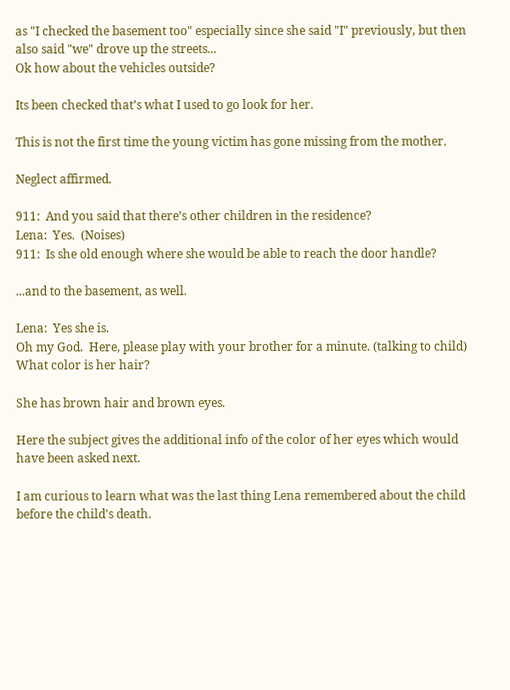as "I checked the basement too" especially since she said "I" previously, but then also said "we" drove up the streets...
Ok how about the vehicles outside?

Its been checked that’s what I used to go look for her.

This is not the first time the young victim has gone missing from the mother.

Neglect affirmed.

911:  And you said that there’s other children in the residence?
Lena:  Yes.  (Noises)
911:  Is she old enough where she would be able to reach the door handle?

...and to the basement, as well.

Lena:  Yes she is.
Oh my God.  Here, please play with your brother for a minute. (talking to child)
What color is her hair?

She has brown hair and brown eyes.

Here the subject gives the additional info of the color of her eyes which would have been asked next.

I am curious to learn what was the last thing Lena remembered about the child before the child's death.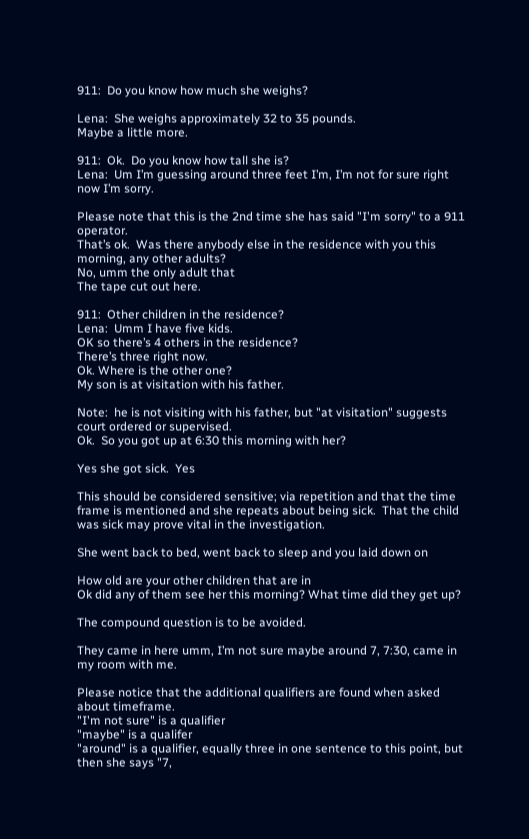911:  Do you know how much she weighs?

Lena:  She weighs approximately 32 to 35 pounds.
Maybe a little more.

911:  Ok.  Do you know how tall she is?
Lena:  Um I’m guessing around three feet I’m, I’m not for sure right now I’m sorry.

Please note that this is the 2nd time she has said "I'm sorry" to a 911 operator.
That’s ok.  Was there anybody else in the residence with you this morning, any other adults?
No, umm the only adult that
The tape cut out here.

911:  Other children in the residence?
Lena:  Umm I have five kids.
OK so there’s 4 others in the residence?
There’s three right now.
Ok. Where is the other one?
My son is at visitation with his father.

Note:  he is not visiting with his father, but "at visitation" suggests court ordered or supervised.
Ok.  So you got up at 6:30 this morning with her?

Yes she got sick.  Yes

This should be considered sensitive; via repetition and that the time frame is mentioned and she repeats about being sick.  That the child was sick may prove vital in the investigation.

She went back to bed, went back to sleep and you laid down on

How old are your other children that are in
Ok did any of them see her this morning? What time did they get up?

The compound question is to be avoided.

They came in here umm, I’m not sure maybe around 7, 7:30, came in my room with me.

Please notice that the additional qualifiers are found when asked about timeframe.
"I'm not sure" is a qualifier
"maybe" is a qualifer
"around" is a qualifier, equally three in one sentence to this point, but then she says "7,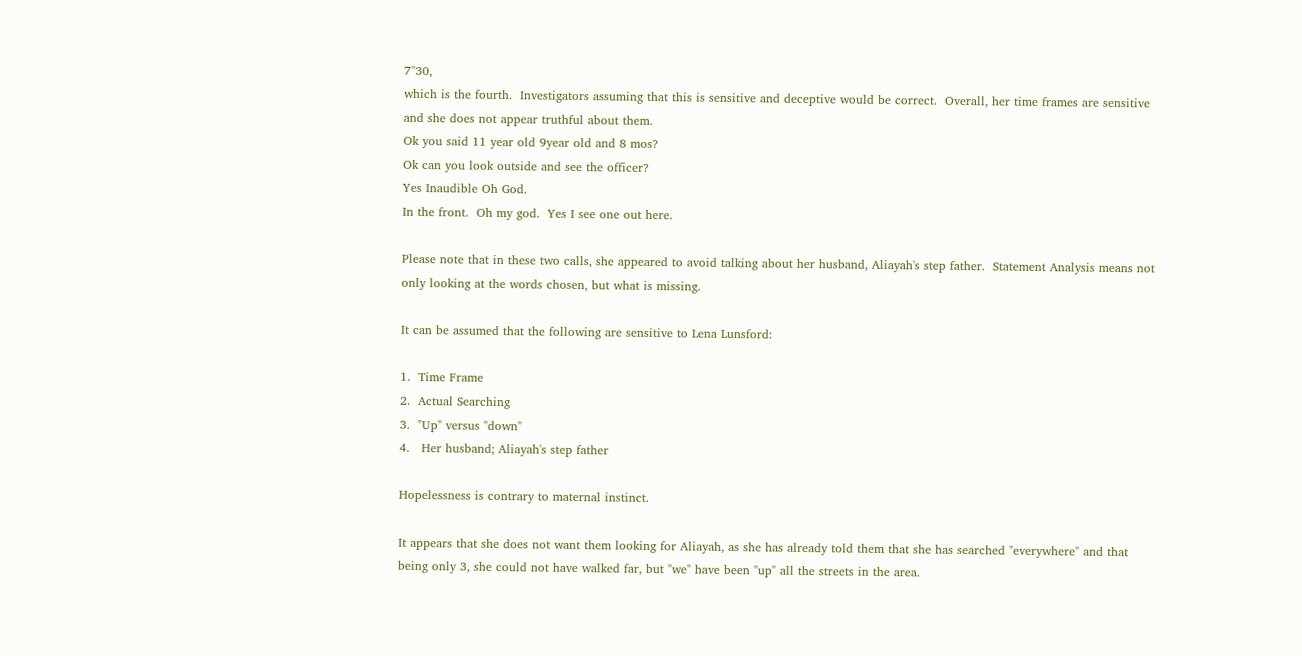7"30,
which is the fourth.  Investigators assuming that this is sensitive and deceptive would be correct.  Overall, her time frames are sensitive and she does not appear truthful about them.
Ok you said 11 year old 9year old and 8 mos?
Ok can you look outside and see the officer?
Yes Inaudible Oh God.
In the front.  Oh my god.  Yes I see one out here.

Please note that in these two calls, she appeared to avoid talking about her husband, Aliayah's step father.  Statement Analysis means not only looking at the words chosen, but what is missing.

It can be assumed that the following are sensitive to Lena Lunsford:

1.  Time Frame
2.  Actual Searching
3.  "Up" versus "down"
4.   Her husband; Aliayah's step father

Hopelessness is contrary to maternal instinct.

It appears that she does not want them looking for Aliayah, as she has already told them that she has searched "everywhere" and that being only 3, she could not have walked far, but "we" have been "up" all the streets in the area.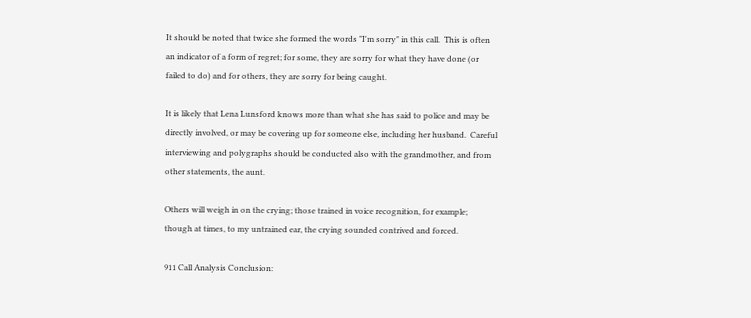It should be noted that twice she formed the words "I'm sorry" in this call.  This is often an indicator of a form of regret; for some, they are sorry for what they have done (or failed to do) and for others, they are sorry for being caught.

It is likely that Lena Lunsford knows more than what she has said to police and may be directly involved, or may be covering up for someone else, including her husband.  Careful interviewing and polygraphs should be conducted also with the grandmother, and from other statements, the aunt.

Others will weigh in on the crying; those trained in voice recognition, for example; though at times, to my untrained ear, the crying sounded contrived and forced.

911 Call Analysis Conclusion: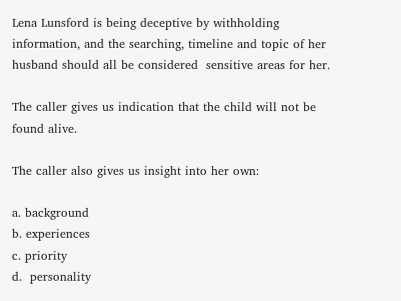Lena Lunsford is being deceptive by withholding information, and the searching, timeline and topic of her husband should all be considered  sensitive areas for her.

The caller gives us indication that the child will not be found alive.

The caller also gives us insight into her own:

a. background
b. experiences
c. priority
d.  personality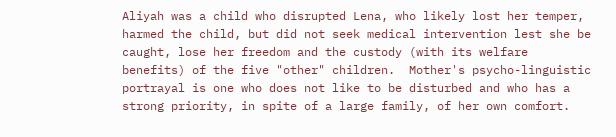Aliyah was a child who disrupted Lena, who likely lost her temper, harmed the child, but did not seek medical intervention lest she be caught, lose her freedom and the custody (with its welfare benefits) of the five "other" children.  Mother's psycho-linguistic portrayal is one who does not like to be disturbed and who has a strong priority, in spite of a large family, of her own comfort.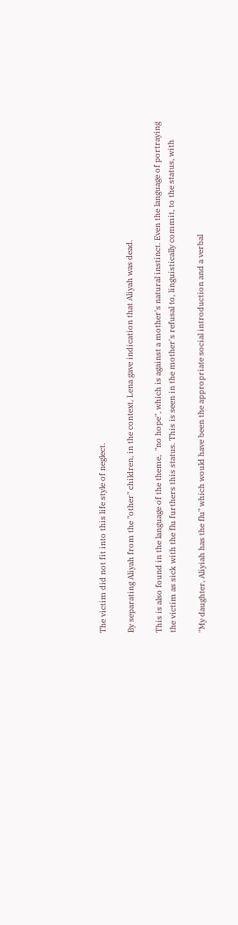The victim did not fit into this life style of neglect.

By separating Aliyah from the "other" children, in the context, Lena gave indication that Aliyah was dead.

This is also found in the language of the theme,  "no hope", which is against a mother's natural instinct. Even the language of portraying the victim as sick with the flu furthers this status. This is seen in the mother's refusal to, linguistically commit, to the status, with

"My daughter, Aliyiah has the flu" which would have been the appropriate social introduction and a verbal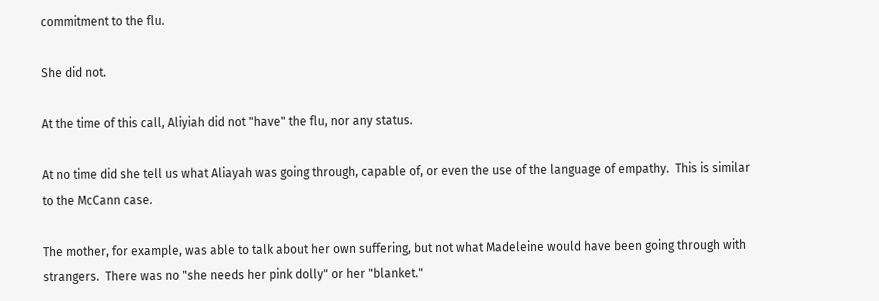commitment to the flu.

She did not.

At the time of this call, Aliyiah did not "have" the flu, nor any status.

At no time did she tell us what Aliayah was going through, capable of, or even the use of the language of empathy.  This is similar to the McCann case.

The mother, for example, was able to talk about her own suffering, but not what Madeleine would have been going through with strangers.  There was no "she needs her pink dolly" or her "blanket."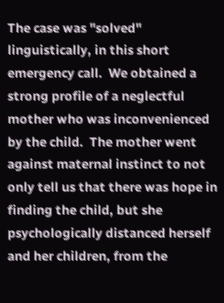The case was "solved" linguistically, in this short emergency call.  We obtained a strong profile of a neglectful mother who was inconvenienced by the child.  The mother went against maternal instinct to not only tell us that there was hope in finding the child, but she psychologically distanced herself and her children, from the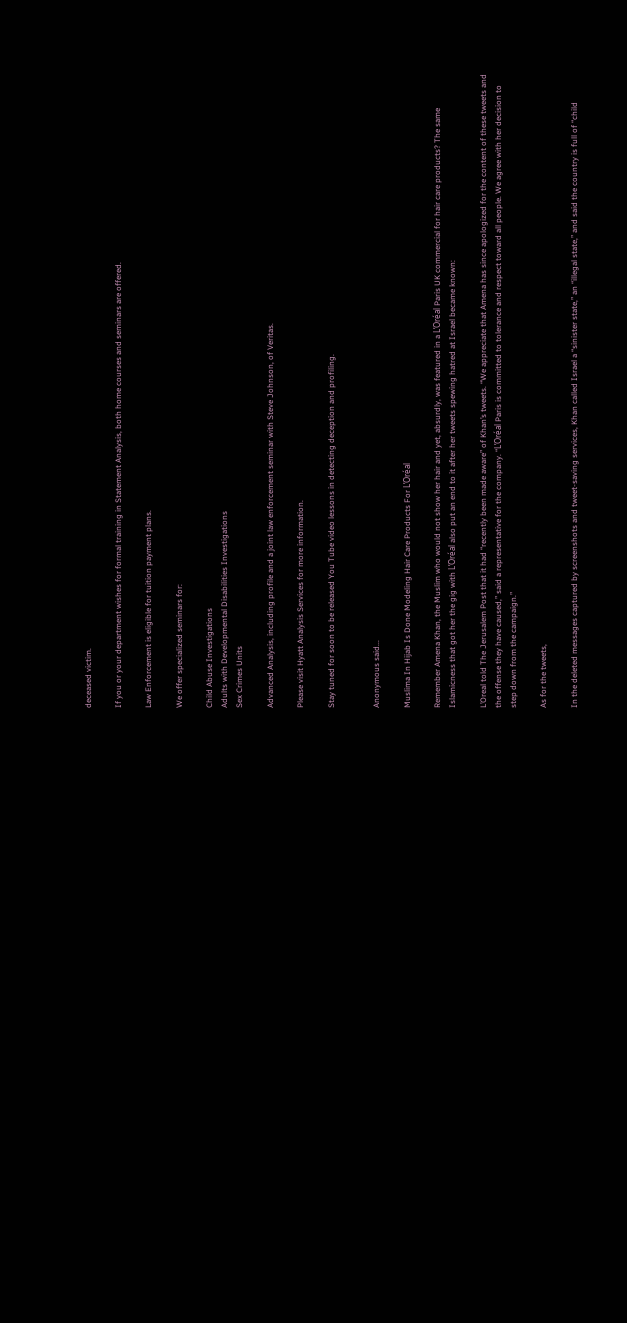deceased victim.

If you or your department wishes for formal training in Statement Analysis, both home courses and seminars are offered.

Law Enforcement is eligible for tuition payment plans.

We offer specialized seminars for:

Child Abuse Investigations
Adults with Developmental Disabilities Investigations
Sex Crimes Units

Advanced Analysis, including profile and a joint law enforcement seminar with Steve Johnson, of Veritas.

Please visit Hyatt Analysis Services for more information.

Stay tuned for soon to be released You Tube video lessons in detecting deception and profiling.


Anonymous said...

Muslima In Hijab Is Done Modeling Hair Care Products For L’Oréal

Remember Amena Khan, the Muslim who would not show her hair and yet, absurdly, was featured in a L’Oréal Paris UK commercial for hair care products? The same Islamicness that got her the gig with L’Oréal also put an end to it after her tweets spewing hatred at Israel became known:

L’Oreal told The Jerusalem Post that it had “recently been made aware” of Khan’s tweets. “We appreciate that Amena has since apologized for the content of these tweets and the offense they have caused,” said a representative for the company. “L’Oréal Paris is committed to tolerance and respect toward all people. We agree with her decision to step down from the campaign.”

As for the tweets,

In the deleted messages captured by screenshots and tweet-saving services, Khan called Israel a “sinister state,” an “illegal state,” and said the country is full of “child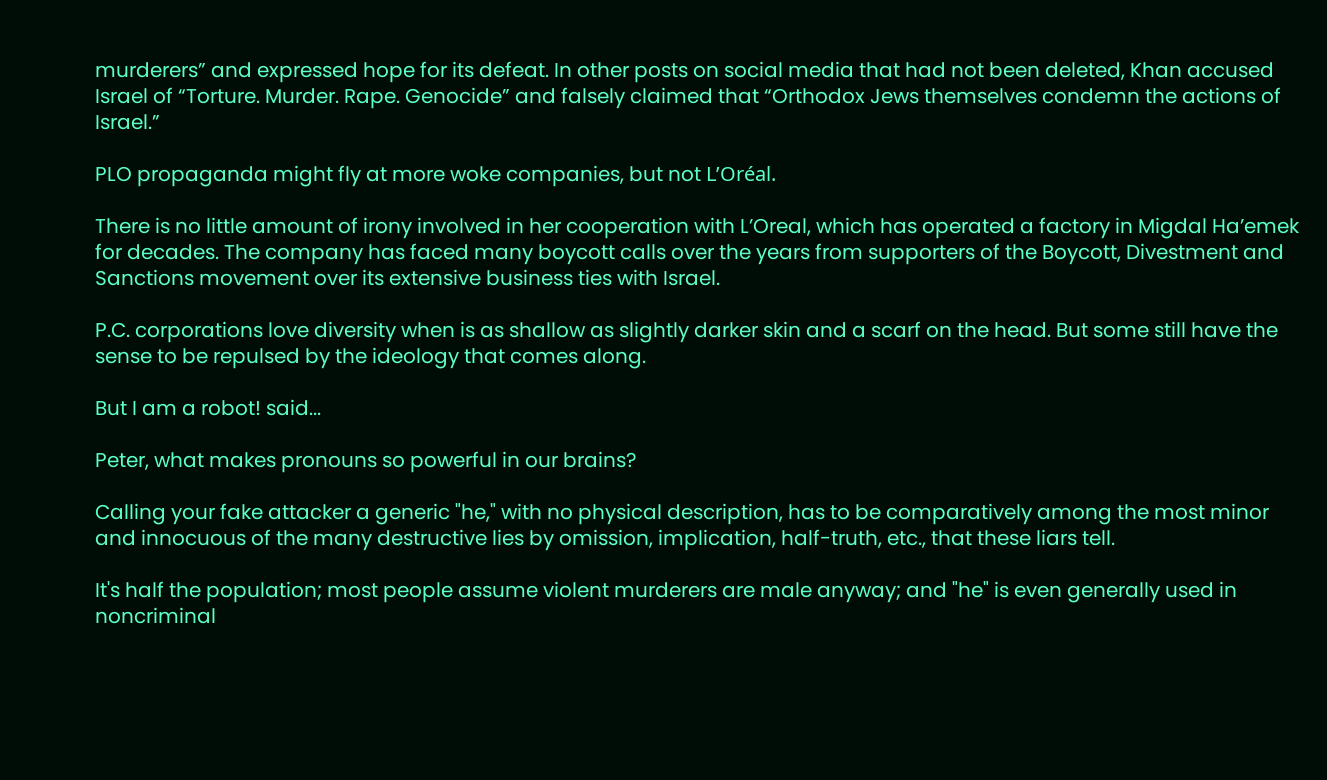murderers” and expressed hope for its defeat. In other posts on social media that had not been deleted, Khan accused Israel of “Torture. Murder. Rape. Genocide” and falsely claimed that “Orthodox Jews themselves condemn the actions of Israel.”

PLO propaganda might fly at more woke companies, but not L’Oréal.

There is no little amount of irony involved in her cooperation with L’Oreal, which has operated a factory in Migdal Ha’emek for decades. The company has faced many boycott calls over the years from supporters of the Boycott, Divestment and Sanctions movement over its extensive business ties with Israel.

P.C. corporations love diversity when is as shallow as slightly darker skin and a scarf on the head. But some still have the sense to be repulsed by the ideology that comes along.

But I am a robot! said...

Peter, what makes pronouns so powerful in our brains?

Calling your fake attacker a generic "he," with no physical description, has to be comparatively among the most minor and innocuous of the many destructive lies by omission, implication, half-truth, etc., that these liars tell.

It's half the population; most people assume violent murderers are male anyway; and "he" is even generally used in noncriminal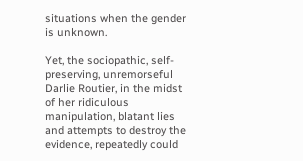situations when the gender is unknown.

Yet, the sociopathic, self-preserving, unremorseful Darlie Routier, in the midst of her ridiculous manipulation, blatant lies and attempts to destroy the evidence, repeatedly could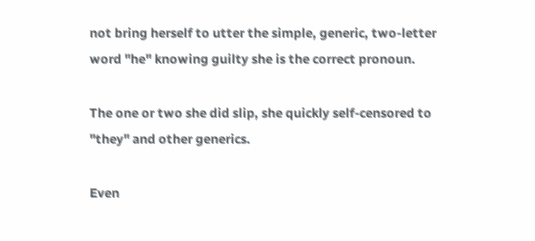not bring herself to utter the simple, generic, two-letter word "he" knowing guilty she is the correct pronoun.

The one or two she did slip, she quickly self-censored to "they" and other generics.

Even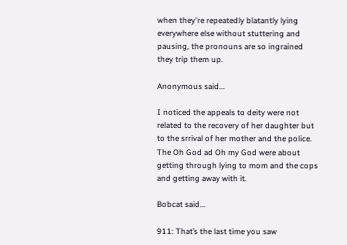when they're repeatedly blatantly lying everywhere else without stuttering and pausing, the pronouns are so ingrained they trip them up.

Anonymous said...

I noticed the appeals to deity were not related to the recovery of her daughter but to the srrival of her mother and the police. The Oh God ad Oh my God were about getting through lying to mom and the cops and getting away with it.

Bobcat said...

911: That’s the last time you saw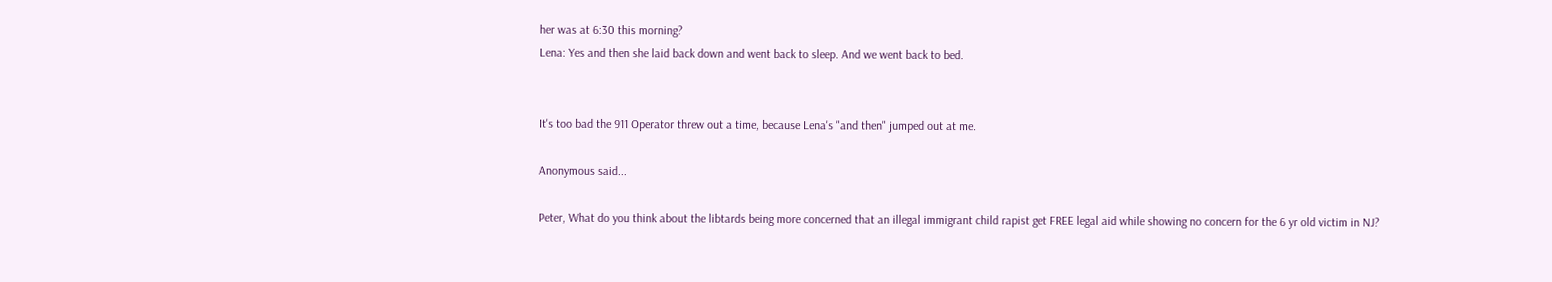her was at 6:30 this morning?
Lena: Yes and then she laid back down and went back to sleep. And we went back to bed.


It's too bad the 911 Operator threw out a time, because Lena's "and then" jumped out at me.

Anonymous said...

Peter, What do you think about the libtards being more concerned that an illegal immigrant child rapist get FREE legal aid while showing no concern for the 6 yr old victim in NJ?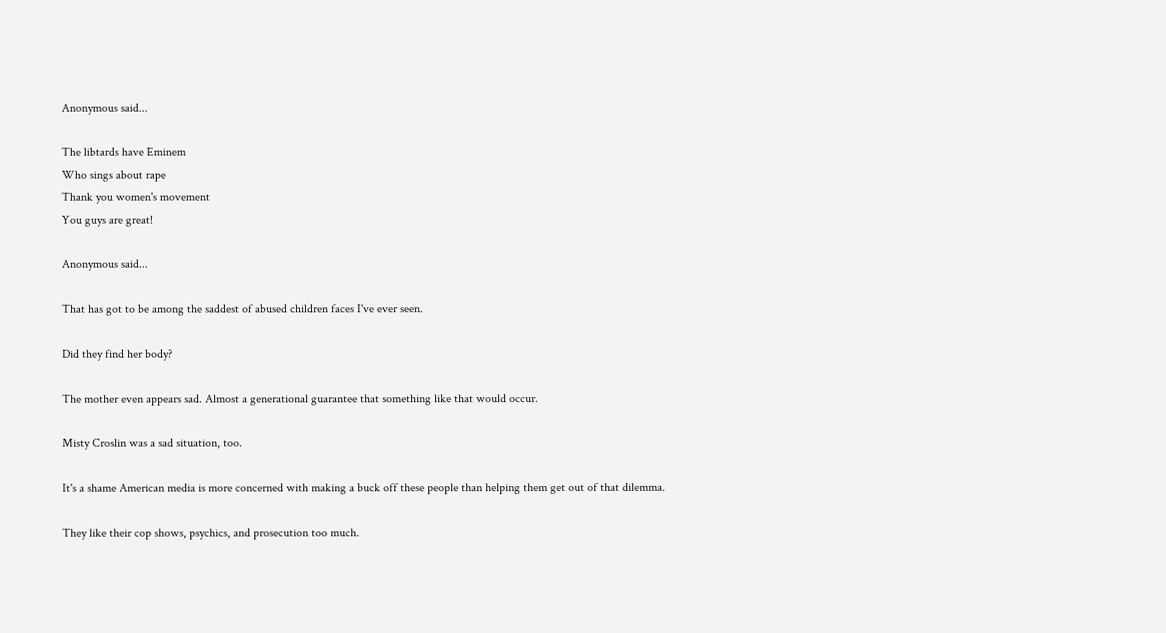Anonymous said...

The libtards have Eminem
Who sings about rape
Thank you women's movement
You guys are great!

Anonymous said...

That has got to be among the saddest of abused children faces I've ever seen.

Did they find her body?

The mother even appears sad. Almost a generational guarantee that something like that would occur.

Misty Croslin was a sad situation, too.

It's a shame American media is more concerned with making a buck off these people than helping them get out of that dilemma.

They like their cop shows, psychics, and prosecution too much.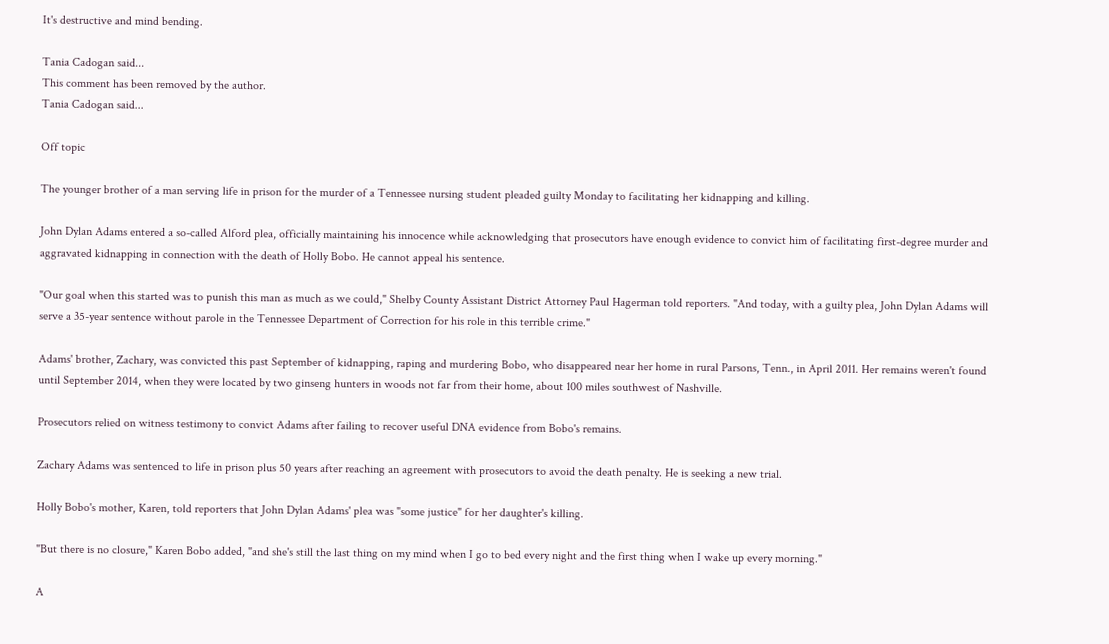It's destructive and mind bending.

Tania Cadogan said...
This comment has been removed by the author.
Tania Cadogan said...

Off topic

The younger brother of a man serving life in prison for the murder of a Tennessee nursing student pleaded guilty Monday to facilitating her kidnapping and killing.

John Dylan Adams entered a so-called Alford plea, officially maintaining his innocence while acknowledging that prosecutors have enough evidence to convict him of facilitating first-degree murder and aggravated kidnapping in connection with the death of Holly Bobo. He cannot appeal his sentence.

"Our goal when this started was to punish this man as much as we could," Shelby County Assistant District Attorney Paul Hagerman told reporters. "And today, with a guilty plea, John Dylan Adams will serve a 35-year sentence without parole in the Tennessee Department of Correction for his role in this terrible crime."

Adams' brother, Zachary, was convicted this past September of kidnapping, raping and murdering Bobo, who disappeared near her home in rural Parsons, Tenn., in April 2011. Her remains weren't found until September 2014, when they were located by two ginseng hunters in woods not far from their home, about 100 miles southwest of Nashville.

Prosecutors relied on witness testimony to convict Adams after failing to recover useful DNA evidence from Bobo's remains.

Zachary Adams was sentenced to life in prison plus 50 years after reaching an agreement with prosecutors to avoid the death penalty. He is seeking a new trial.

Holly Bobo's mother, Karen, told reporters that John Dylan Adams' plea was "some justice" for her daughter's killing.

"But there is no closure," Karen Bobo added, "and she's still the last thing on my mind when I go to bed every night and the first thing when I wake up every morning."

A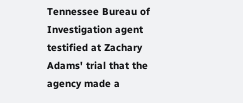Tennessee Bureau of Investigation agent testified at Zachary Adams' trial that the agency made a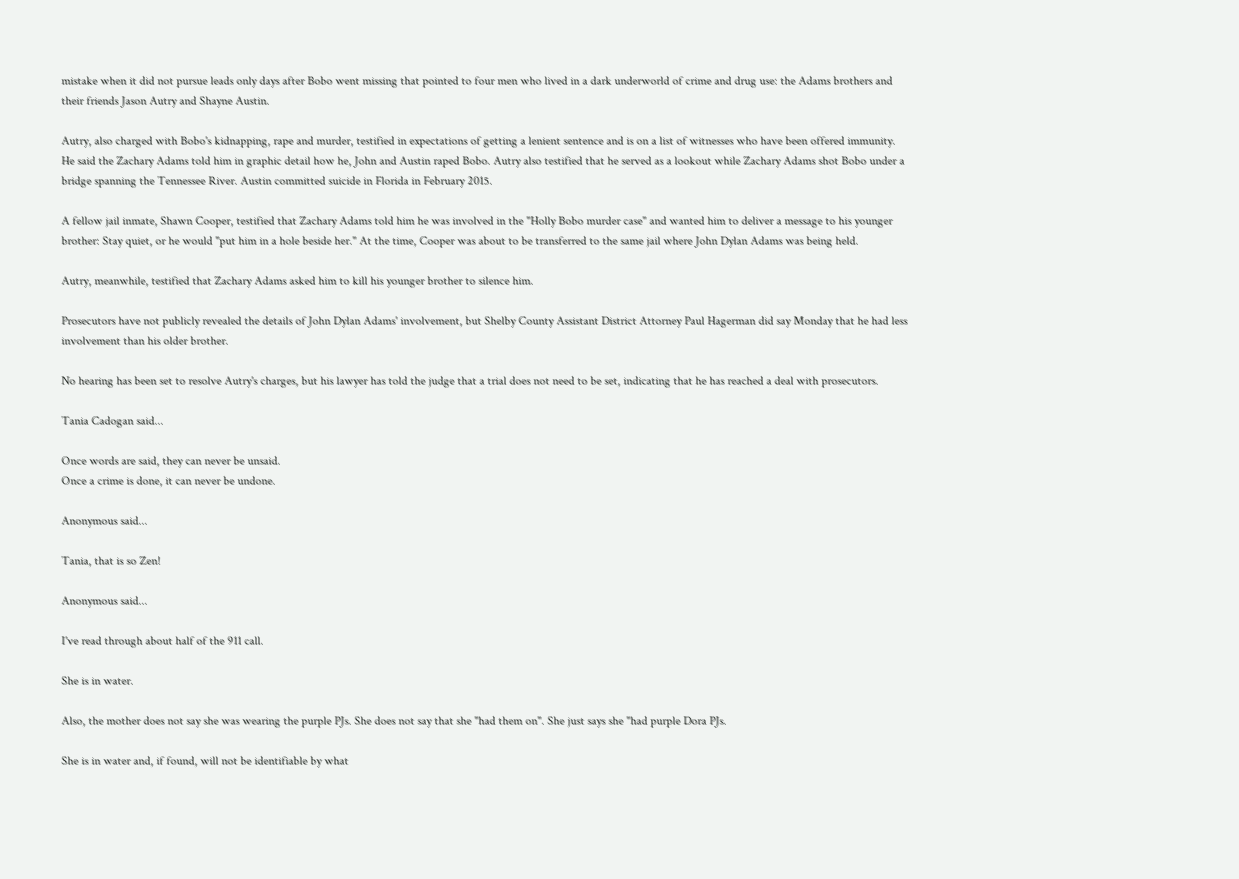mistake when it did not pursue leads only days after Bobo went missing that pointed to four men who lived in a dark underworld of crime and drug use: the Adams brothers and their friends Jason Autry and Shayne Austin.

Autry, also charged with Bobo's kidnapping, rape and murder, testified in expectations of getting a lenient sentence and is on a list of witnesses who have been offered immunity. He said the Zachary Adams told him in graphic detail how he, John and Austin raped Bobo. Autry also testified that he served as a lookout while Zachary Adams shot Bobo under a bridge spanning the Tennessee River. Austin committed suicide in Florida in February 2015.

A fellow jail inmate, Shawn Cooper, testified that Zachary Adams told him he was involved in the "Holly Bobo murder case" and wanted him to deliver a message to his younger brother: Stay quiet, or he would "put him in a hole beside her." At the time, Cooper was about to be transferred to the same jail where John Dylan Adams was being held.

Autry, meanwhile, testified that Zachary Adams asked him to kill his younger brother to silence him.

Prosecutors have not publicly revealed the details of John Dylan Adams' involvement, but Shelby County Assistant District Attorney Paul Hagerman did say Monday that he had less involvement than his older brother.

No hearing has been set to resolve Autry's charges, but his lawyer has told the judge that a trial does not need to be set, indicating that he has reached a deal with prosecutors.

Tania Cadogan said...

Once words are said, they can never be unsaid.
Once a crime is done, it can never be undone.

Anonymous said...

Tania, that is so Zen!

Anonymous said...

I've read through about half of the 911 call.

She is in water.

Also, the mother does not say she was wearing the purple PJs. She does not say that she "had them on". She just says she "had purple Dora PJs.

She is in water and, if found, will not be identifiable by what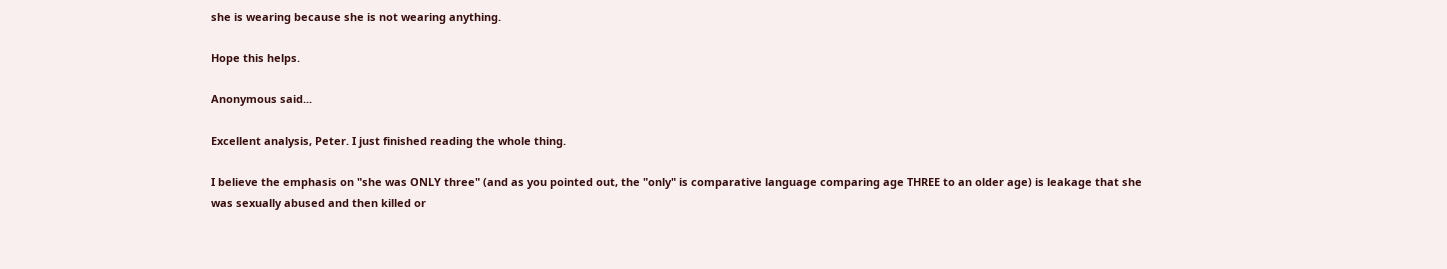she is wearing because she is not wearing anything.

Hope this helps.

Anonymous said...

Excellent analysis, Peter. I just finished reading the whole thing.

I believe the emphasis on "she was ONLY three" (and as you pointed out, the "only" is comparative language comparing age THREE to an older age) is leakage that she was sexually abused and then killed or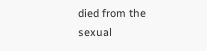died from the sexual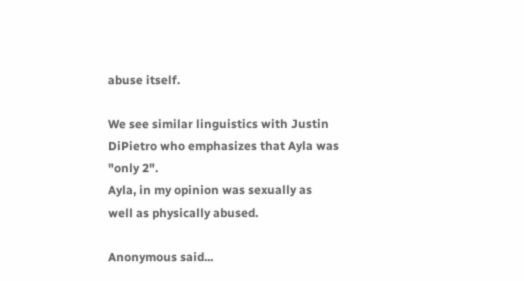abuse itself.

We see similar linguistics with Justin DiPietro who emphasizes that Ayla was "only 2".
Ayla, in my opinion was sexually as well as physically abused.

Anonymous said...